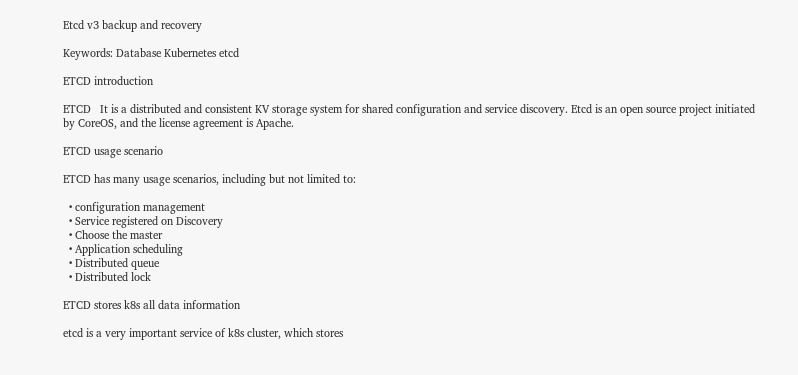Etcd v3 backup and recovery

Keywords: Database Kubernetes etcd

ETCD introduction

ETCD   It is a distributed and consistent KV storage system for shared configuration and service discovery. Etcd is an open source project initiated by CoreOS, and the license agreement is Apache.

ETCD usage scenario

ETCD has many usage scenarios, including but not limited to:

  • configuration management
  • Service registered on Discovery
  • Choose the master
  • Application scheduling
  • Distributed queue
  • Distributed lock

ETCD stores k8s all data information

etcd is a very important service of k8s cluster, which stores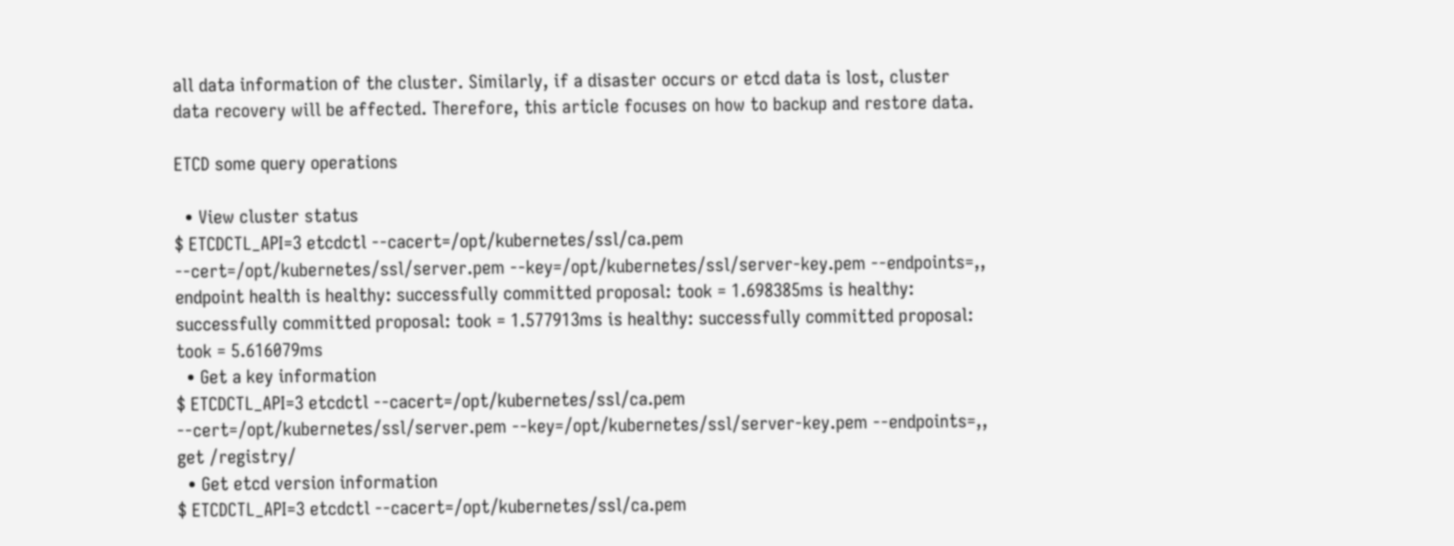all data information of the cluster. Similarly, if a disaster occurs or etcd data is lost, cluster data recovery will be affected. Therefore, this article focuses on how to backup and restore data.

ETCD some query operations

  • View cluster status
$ ETCDCTL_API=3 etcdctl --cacert=/opt/kubernetes/ssl/ca.pem --cert=/opt/kubernetes/ssl/server.pem --key=/opt/kubernetes/ssl/server-key.pem --endpoints=,, endpoint health is healthy: successfully committed proposal: took = 1.698385ms is healthy: successfully committed proposal: took = 1.577913ms is healthy: successfully committed proposal: took = 5.616079ms
  • Get a key information
$ ETCDCTL_API=3 etcdctl --cacert=/opt/kubernetes/ssl/ca.pem --cert=/opt/kubernetes/ssl/server.pem --key=/opt/kubernetes/ssl/server-key.pem --endpoints=,, get /registry/
  • Get etcd version information
$ ETCDCTL_API=3 etcdctl --cacert=/opt/kubernetes/ssl/ca.pem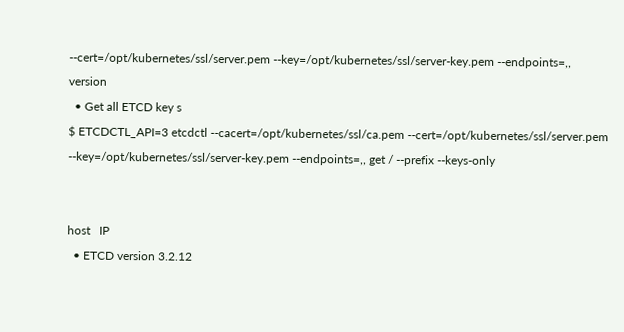--cert=/opt/kubernetes/ssl/server.pem --key=/opt/kubernetes/ssl/server-key.pem --endpoints=,, version
  • Get all ETCD key s
$ ETCDCTL_API=3 etcdctl --cacert=/opt/kubernetes/ssl/ca.pem --cert=/opt/kubernetes/ssl/server.pem --key=/opt/kubernetes/ssl/server-key.pem --endpoints=,, get / --prefix --keys-only


host   IP
  • ETCD version 3.2.12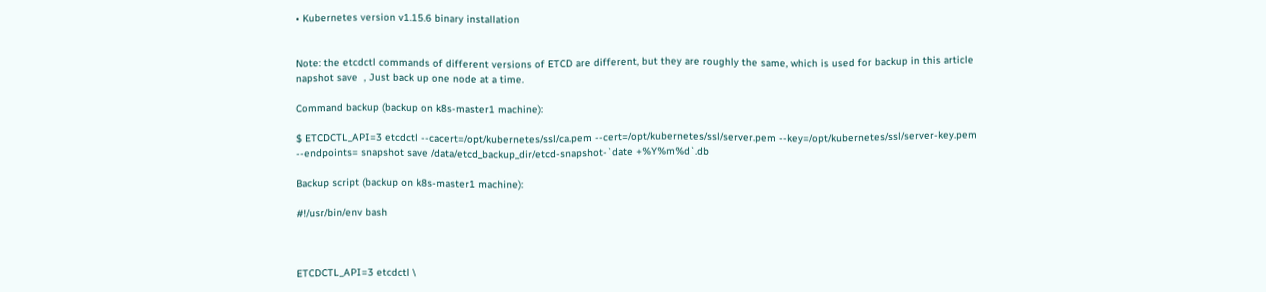• Kubernetes version v1.15.6 binary installation


Note: the etcdctl commands of different versions of ETCD are different, but they are roughly the same, which is used for backup in this article   napshot save  , Just back up one node at a time.

Command backup (backup on k8s-master1 machine):

$ ETCDCTL_API=3 etcdctl --cacert=/opt/kubernetes/ssl/ca.pem --cert=/opt/kubernetes/ssl/server.pem --key=/opt/kubernetes/ssl/server-key.pem --endpoints= snapshot save /data/etcd_backup_dir/etcd-snapshot-`date +%Y%m%d`.db

Backup script (backup on k8s-master1 machine):

#!/usr/bin/env bash



ETCDCTL_API=3 etcdctl \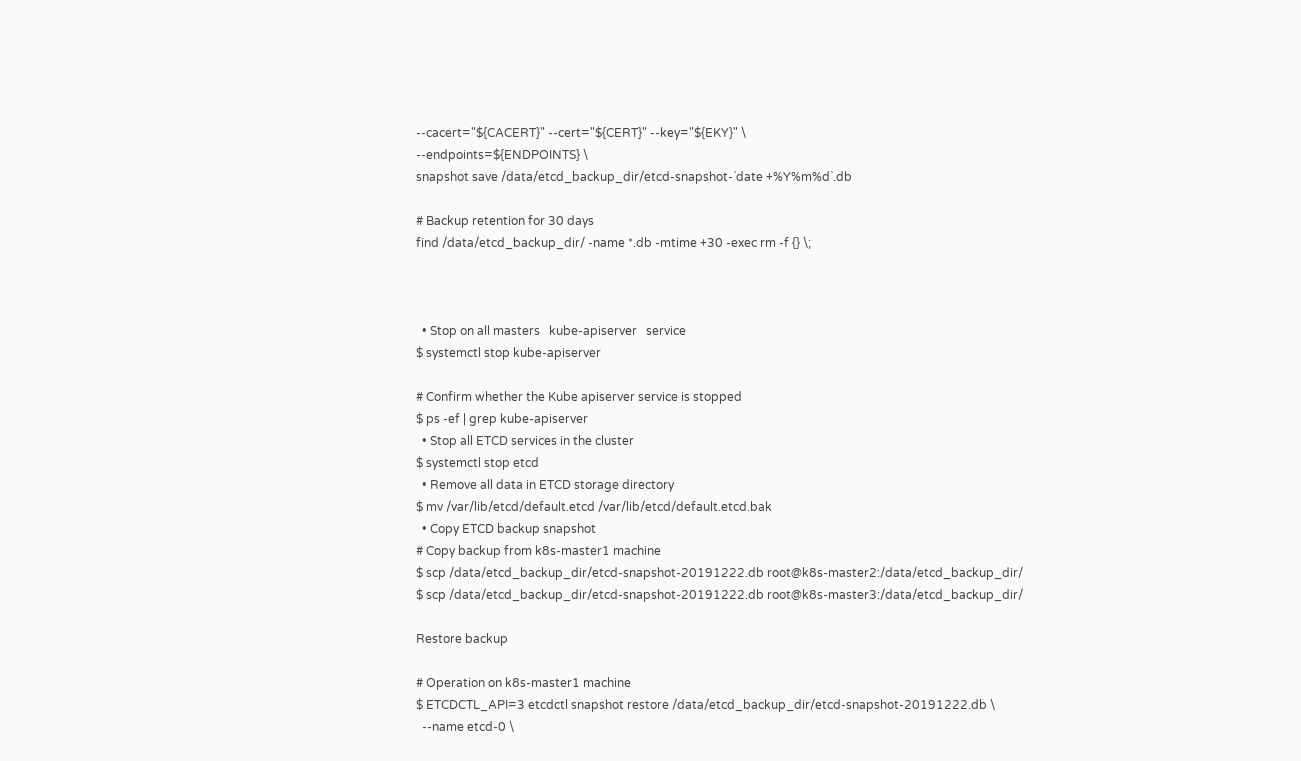--cacert="${CACERT}" --cert="${CERT}" --key="${EKY}" \
--endpoints=${ENDPOINTS} \
snapshot save /data/etcd_backup_dir/etcd-snapshot-`date +%Y%m%d`.db

# Backup retention for 30 days
find /data/etcd_backup_dir/ -name *.db -mtime +30 -exec rm -f {} \;



  • Stop on all masters   kube-apiserver   service
$ systemctl stop kube-apiserver

# Confirm whether the Kube apiserver service is stopped
$ ps -ef | grep kube-apiserver
  • Stop all ETCD services in the cluster
$ systemctl stop etcd
  • Remove all data in ETCD storage directory
$ mv /var/lib/etcd/default.etcd /var/lib/etcd/default.etcd.bak
  • Copy ETCD backup snapshot
# Copy backup from k8s-master1 machine
$ scp /data/etcd_backup_dir/etcd-snapshot-20191222.db root@k8s-master2:/data/etcd_backup_dir/
$ scp /data/etcd_backup_dir/etcd-snapshot-20191222.db root@k8s-master3:/data/etcd_backup_dir/

Restore backup

# Operation on k8s-master1 machine
$ ETCDCTL_API=3 etcdctl snapshot restore /data/etcd_backup_dir/etcd-snapshot-20191222.db \
  --name etcd-0 \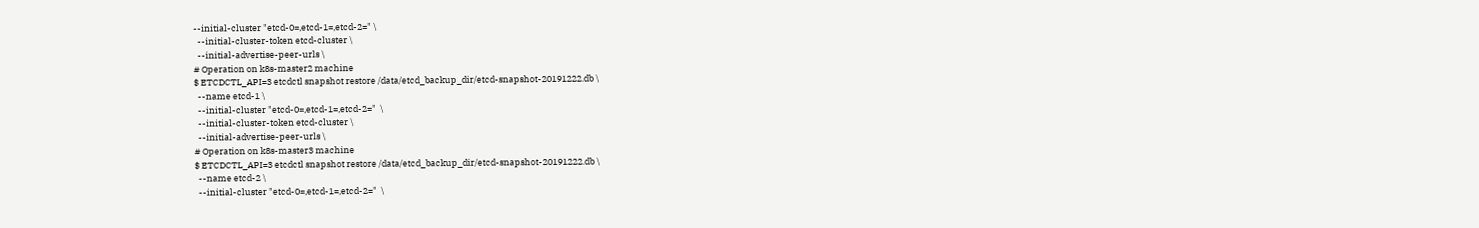--initial-cluster "etcd-0=,etcd-1=,etcd-2=" \
  --initial-cluster-token etcd-cluster \
  --initial-advertise-peer-urls \
# Operation on k8s-master2 machine
$ ETCDCTL_API=3 etcdctl snapshot restore /data/etcd_backup_dir/etcd-snapshot-20191222.db \
  --name etcd-1 \
  --initial-cluster "etcd-0=,etcd-1=,etcd-2="  \
  --initial-cluster-token etcd-cluster \
  --initial-advertise-peer-urls \
# Operation on k8s-master3 machine
$ ETCDCTL_API=3 etcdctl snapshot restore /data/etcd_backup_dir/etcd-snapshot-20191222.db \
  --name etcd-2 \
  --initial-cluster "etcd-0=,etcd-1=,etcd-2="  \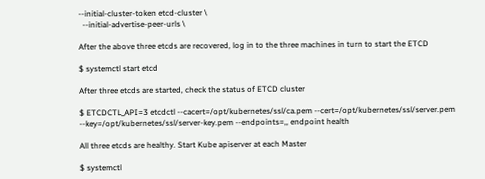--initial-cluster-token etcd-cluster \
  --initial-advertise-peer-urls \

After the above three etcds are recovered, log in to the three machines in turn to start the ETCD

$ systemctl start etcd

After three etcds are started, check the status of ETCD cluster

$ ETCDCTL_API=3 etcdctl --cacert=/opt/kubernetes/ssl/ca.pem --cert=/opt/kubernetes/ssl/server.pem --key=/opt/kubernetes/ssl/server-key.pem --endpoints=,, endpoint health

All three etcds are healthy. Start Kube apiserver at each Master

$ systemctl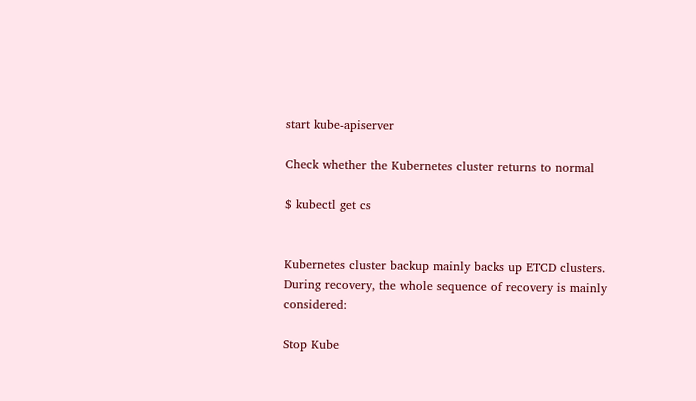start kube-apiserver

Check whether the Kubernetes cluster returns to normal

$ kubectl get cs


Kubernetes cluster backup mainly backs up ETCD clusters. During recovery, the whole sequence of recovery is mainly considered:

Stop Kube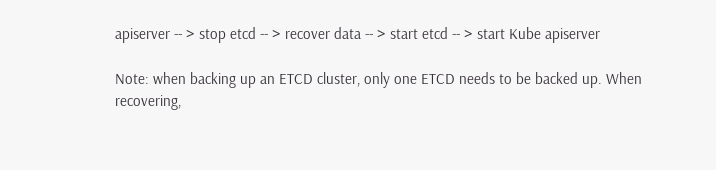apiserver -- > stop etcd -- > recover data -- > start etcd -- > start Kube apiserver

Note: when backing up an ETCD cluster, only one ETCD needs to be backed up. When recovering,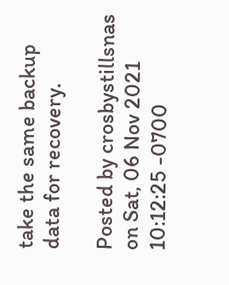take the same backup data for recovery.

Posted by crosbystillsnas on Sat, 06 Nov 2021 10:12:25 -0700